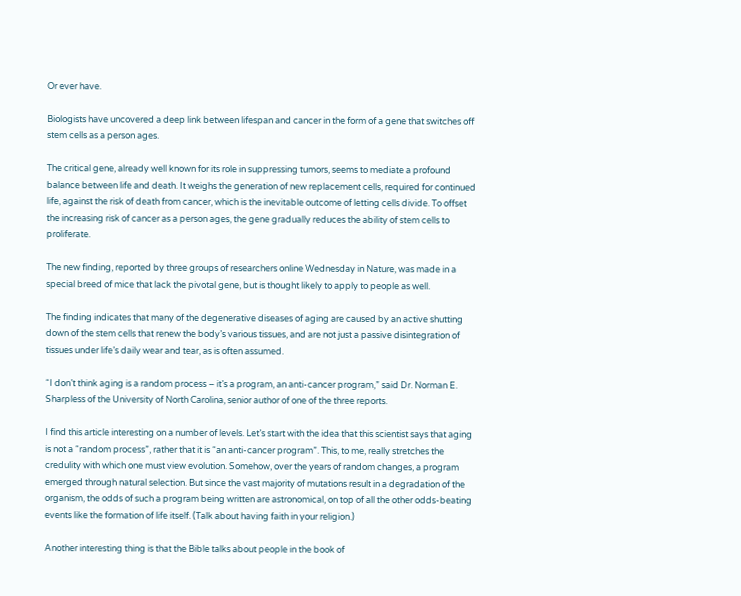Or ever have.

Biologists have uncovered a deep link between lifespan and cancer in the form of a gene that switches off stem cells as a person ages.

The critical gene, already well known for its role in suppressing tumors, seems to mediate a profound balance between life and death. It weighs the generation of new replacement cells, required for continued life, against the risk of death from cancer, which is the inevitable outcome of letting cells divide. To offset the increasing risk of cancer as a person ages, the gene gradually reduces the ability of stem cells to proliferate.

The new finding, reported by three groups of researchers online Wednesday in Nature, was made in a special breed of mice that lack the pivotal gene, but is thought likely to apply to people as well.

The finding indicates that many of the degenerative diseases of aging are caused by an active shutting down of the stem cells that renew the body’s various tissues, and are not just a passive disintegration of tissues under life’s daily wear and tear, as is often assumed.

“I don’t think aging is a random process – it’s a program, an anti-cancer program,” said Dr. Norman E. Sharpless of the University of North Carolina, senior author of one of the three reports.

I find this article interesting on a number of levels. Let’s start with the idea that this scientist says that aging is not a “random process”, rather that it is “an anti-cancer program”. This, to me, really stretches the credulity with which one must view evolution. Somehow, over the years of random changes, a program emerged through natural selection. But since the vast majority of mutations result in a degradation of the organism, the odds of such a program being written are astronomical, on top of all the other odds-beating events like the formation of life itself. (Talk about having faith in your religion.)

Another interesting thing is that the Bible talks about people in the book of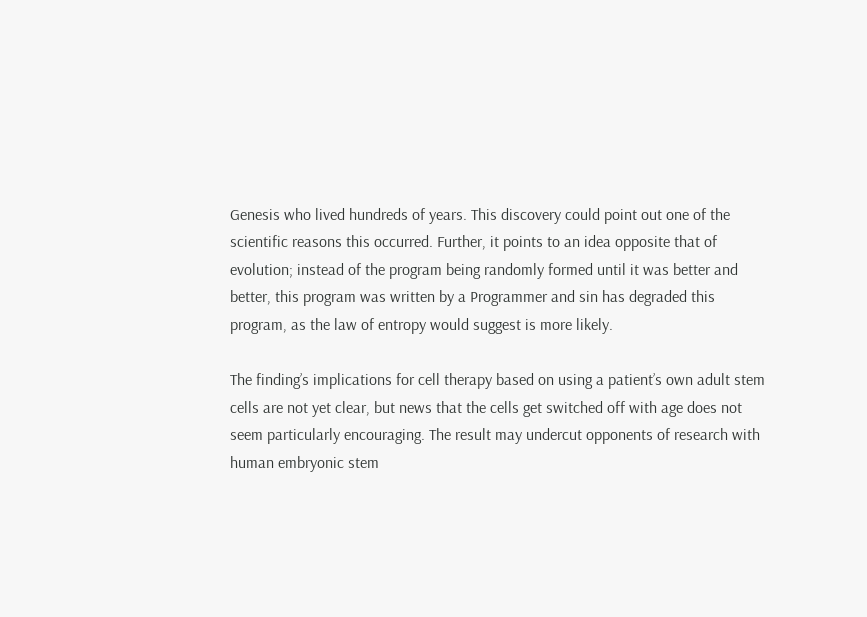Genesis who lived hundreds of years. This discovery could point out one of the scientific reasons this occurred. Further, it points to an idea opposite that of evolution; instead of the program being randomly formed until it was better and better, this program was written by a Programmer and sin has degraded this program, as the law of entropy would suggest is more likely.

The finding’s implications for cell therapy based on using a patient’s own adult stem cells are not yet clear, but news that the cells get switched off with age does not seem particularly encouraging. The result may undercut opponents of research with human embryonic stem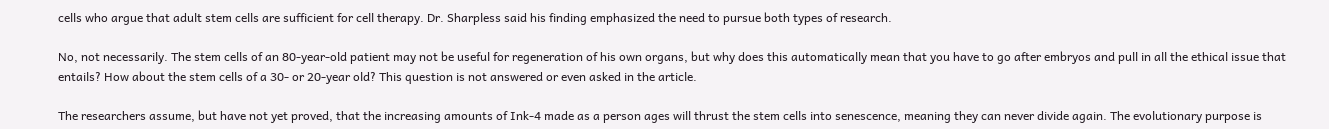cells who argue that adult stem cells are sufficient for cell therapy. Dr. Sharpless said his finding emphasized the need to pursue both types of research.

No, not necessarily. The stem cells of an 80-year-old patient may not be useful for regeneration of his own organs, but why does this automatically mean that you have to go after embryos and pull in all the ethical issue that entails? How about the stem cells of a 30- or 20-year old? This question is not answered or even asked in the article.

The researchers assume, but have not yet proved, that the increasing amounts of Ink-4 made as a person ages will thrust the stem cells into senescence, meaning they can never divide again. The evolutionary purpose is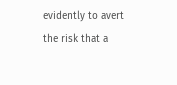evidently to avert the risk that a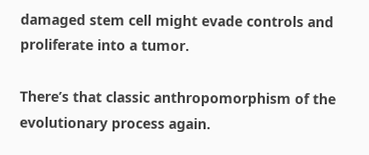damaged stem cell might evade controls and proliferate into a tumor.

There’s that classic anthropomorphism of the evolutionary process again.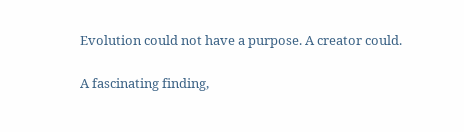Evolution could not have a purpose. A creator could.

A fascinating finding,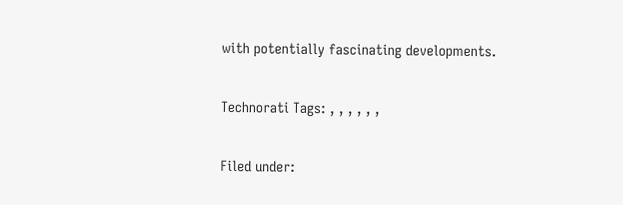with potentially fascinating developments.

Technorati Tags: , , , , , ,

Filed under: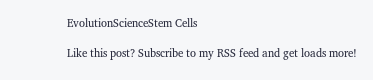EvolutionScienceStem Cells

Like this post? Subscribe to my RSS feed and get loads more!